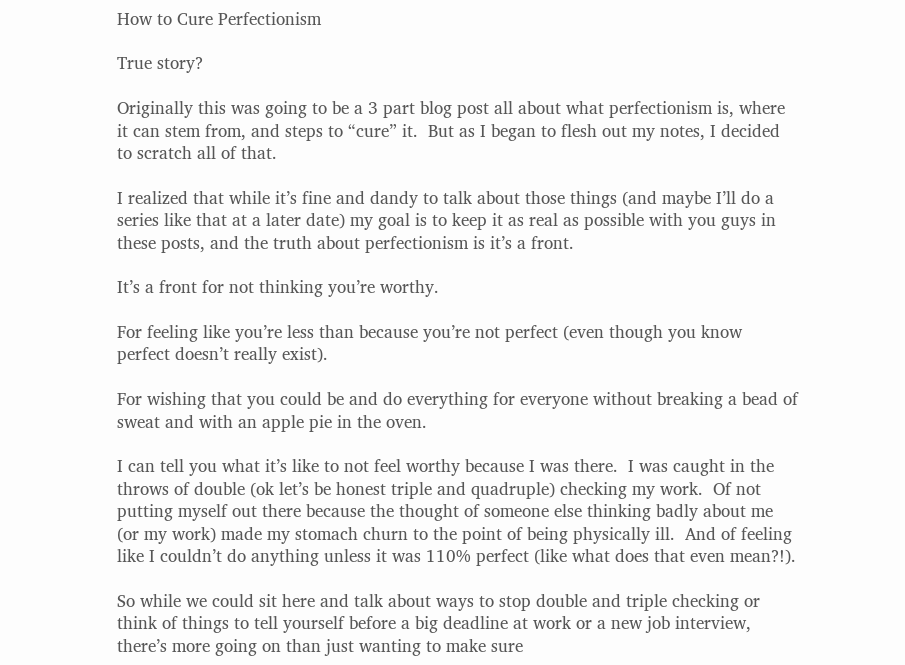How to Cure Perfectionism

True story?

Originally this was going to be a 3 part blog post all about what perfectionism is, where it can stem from, and steps to “cure” it.  But as I began to flesh out my notes, I decided to scratch all of that.

I realized that while it’s fine and dandy to talk about those things (and maybe I’ll do a series like that at a later date) my goal is to keep it as real as possible with you guys in these posts, and the truth about perfectionism is it’s a front.

It’s a front for not thinking you’re worthy.

For feeling like you’re less than because you’re not perfect (even though you know perfect doesn’t really exist).

For wishing that you could be and do everything for everyone without breaking a bead of sweat and with an apple pie in the oven.

I can tell you what it’s like to not feel worthy because I was there.  I was caught in the throws of double (ok let’s be honest triple and quadruple) checking my work.  Of not putting myself out there because the thought of someone else thinking badly about me (or my work) made my stomach churn to the point of being physically ill.  And of feeling like I couldn’t do anything unless it was 110% perfect (like what does that even mean?!).

So while we could sit here and talk about ways to stop double and triple checking or think of things to tell yourself before a big deadline at work or a new job interview, there’s more going on than just wanting to make sure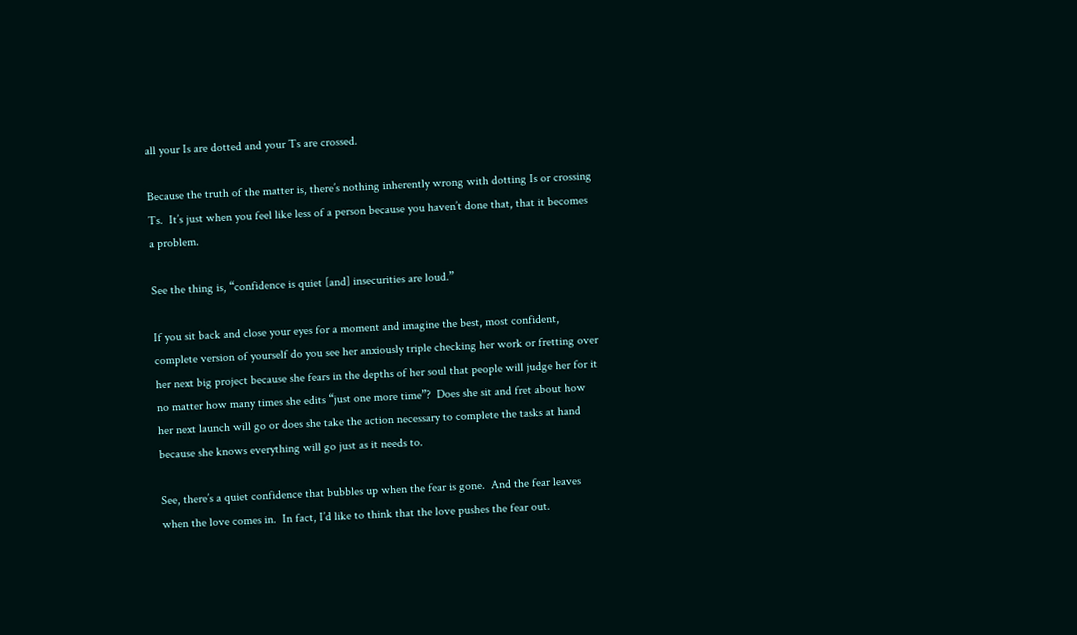all your Is are dotted and your Ts are crossed.

Because the truth of the matter is, there’s nothing inherently wrong with dotting Is or crossing Ts.  It’s just when you feel like less of a person because you haven’t done that, that it becomes a problem.

See the thing is, “confidence is quiet [and] insecurities are loud.”

If you sit back and close your eyes for a moment and imagine the best, most confident, complete version of yourself do you see her anxiously triple checking her work or fretting over her next big project because she fears in the depths of her soul that people will judge her for it no matter how many times she edits “just one more time”?  Does she sit and fret about how her next launch will go or does she take the action necessary to complete the tasks at hand because she knows everything will go just as it needs to.

See, there’s a quiet confidence that bubbles up when the fear is gone.  And the fear leaves when the love comes in.  In fact, I’d like to think that the love pushes the fear out.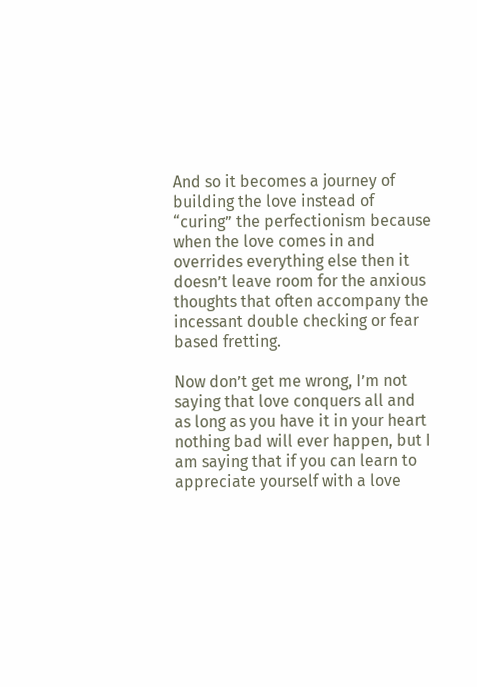And so it becomes a journey of building the love instead of “curing” the perfectionism because when the love comes in and overrides everything else then it doesn’t leave room for the anxious thoughts that often accompany the incessant double checking or fear based fretting.

Now don’t get me wrong, I’m not saying that love conquers all and as long as you have it in your heart nothing bad will ever happen, but I am saying that if you can learn to appreciate yourself with a love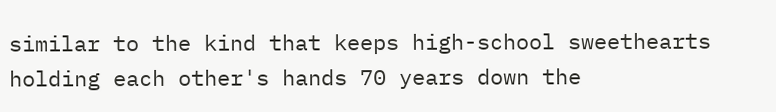similar to the kind that keeps high-school sweethearts holding each other's hands 70 years down the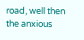road, well then the anxious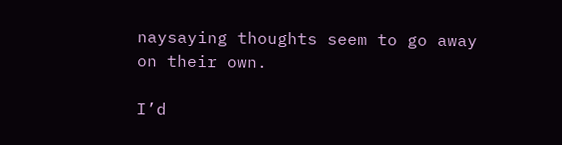naysaying thoughts seem to go away on their own.

I’d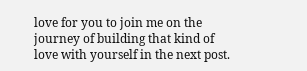love for you to join me on the journey of building that kind of love with yourself in the next post.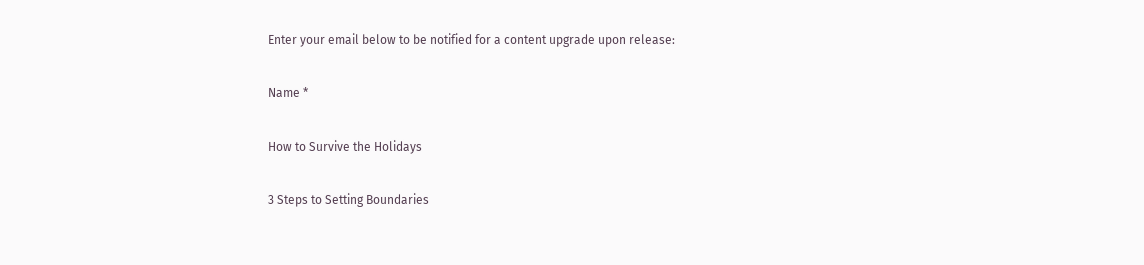Enter your email below to be notified for a content upgrade upon release:

Name *

How to Survive the Holidays

3 Steps to Setting Boundaries